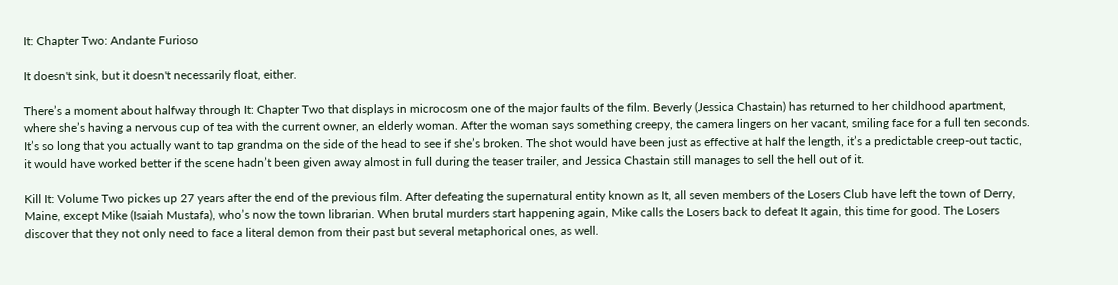It: Chapter Two: Andante Furioso

It doesn't sink, but it doesn't necessarily float, either.

There’s a moment about halfway through It: Chapter Two that displays in microcosm one of the major faults of the film. Beverly (Jessica Chastain) has returned to her childhood apartment, where she’s having a nervous cup of tea with the current owner, an elderly woman. After the woman says something creepy, the camera lingers on her vacant, smiling face for a full ten seconds. It’s so long that you actually want to tap grandma on the side of the head to see if she’s broken. The shot would have been just as effective at half the length, it’s a predictable creep-out tactic, it would have worked better if the scene hadn’t been given away almost in full during the teaser trailer, and Jessica Chastain still manages to sell the hell out of it.

Kill It: Volume Two pickes up 27 years after the end of the previous film. After defeating the supernatural entity known as It, all seven members of the Losers Club have left the town of Derry, Maine, except Mike (Isaiah Mustafa), who’s now the town librarian. When brutal murders start happening again, Mike calls the Losers back to defeat It again, this time for good. The Losers discover that they not only need to face a literal demon from their past but several metaphorical ones, as well.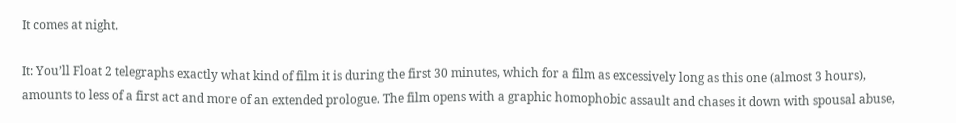It comes at night.

It: You’ll Float 2 telegraphs exactly what kind of film it is during the first 30 minutes, which for a film as excessively long as this one (almost 3 hours), amounts to less of a first act and more of an extended prologue. The film opens with a graphic homophobic assault and chases it down with spousal abuse,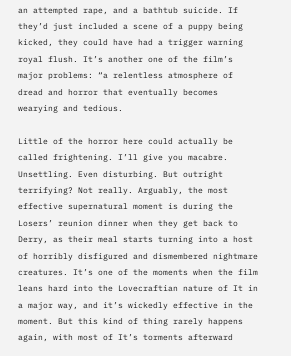an attempted rape, and a bathtub suicide. If they’d just included a scene of a puppy being kicked, they could have had a trigger warning royal flush. It’s another one of the film’s major problems: “a relentless atmosphere of dread and horror that eventually becomes wearying and tedious.

Little of the horror here could actually be called frightening. I’ll give you macabre. Unsettling. Even disturbing. But outright terrifying? Not really. Arguably, the most effective supernatural moment is during the Losers’ reunion dinner when they get back to Derry, as their meal starts turning into a host of horribly disfigured and dismembered nightmare creatures. It’s one of the moments when the film leans hard into the Lovecraftian nature of It in a major way, and it’s wickedly effective in the moment. But this kind of thing rarely happens again, with most of It’s torments afterward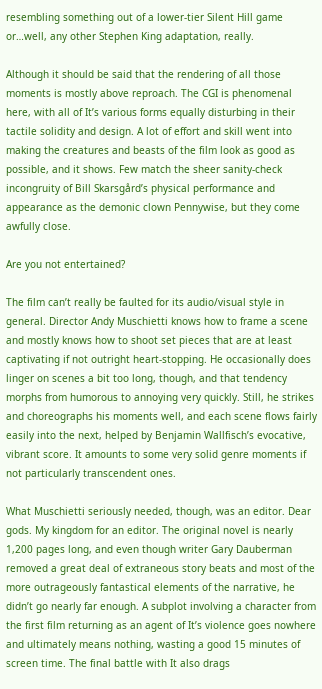resembling something out of a lower-tier Silent Hill game or…well, any other Stephen King adaptation, really.

Although it should be said that the rendering of all those moments is mostly above reproach. The CGI is phenomenal here, with all of It’s various forms equally disturbing in their tactile solidity and design. A lot of effort and skill went into making the creatures and beasts of the film look as good as possible, and it shows. Few match the sheer sanity-check incongruity of Bill Skarsgård’s physical performance and appearance as the demonic clown Pennywise, but they come awfully close.

Are you not entertained?

The film can’t really be faulted for its audio/visual style in general. Director Andy Muschietti knows how to frame a scene and mostly knows how to shoot set pieces that are at least captivating if not outright heart-stopping. He occasionally does linger on scenes a bit too long, though, and that tendency morphs from humorous to annoying very quickly. Still, he strikes and choreographs his moments well, and each scene flows fairly easily into the next, helped by Benjamin Wallfisch’s evocative, vibrant score. It amounts to some very solid genre moments if not particularly transcendent ones.

What Muschietti seriously needed, though, was an editor. Dear gods. My kingdom for an editor. The original novel is nearly 1,200 pages long, and even though writer Gary Dauberman removed a great deal of extraneous story beats and most of the more outrageously fantastical elements of the narrative, he didn’t go nearly far enough. A subplot involving a character from the first film returning as an agent of It’s violence goes nowhere and ultimately means nothing, wasting a good 15 minutes of screen time. The final battle with It also drags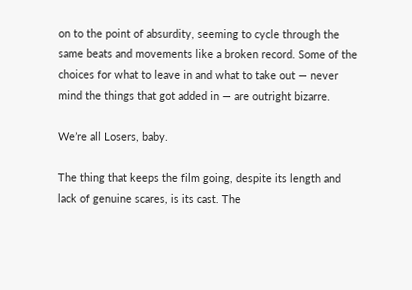on to the point of absurdity, seeming to cycle through the same beats and movements like a broken record. Some of the choices for what to leave in and what to take out — never mind the things that got added in — are outright bizarre.

We’re all Losers, baby.

The thing that keeps the film going, despite its length and lack of genuine scares, is its cast. The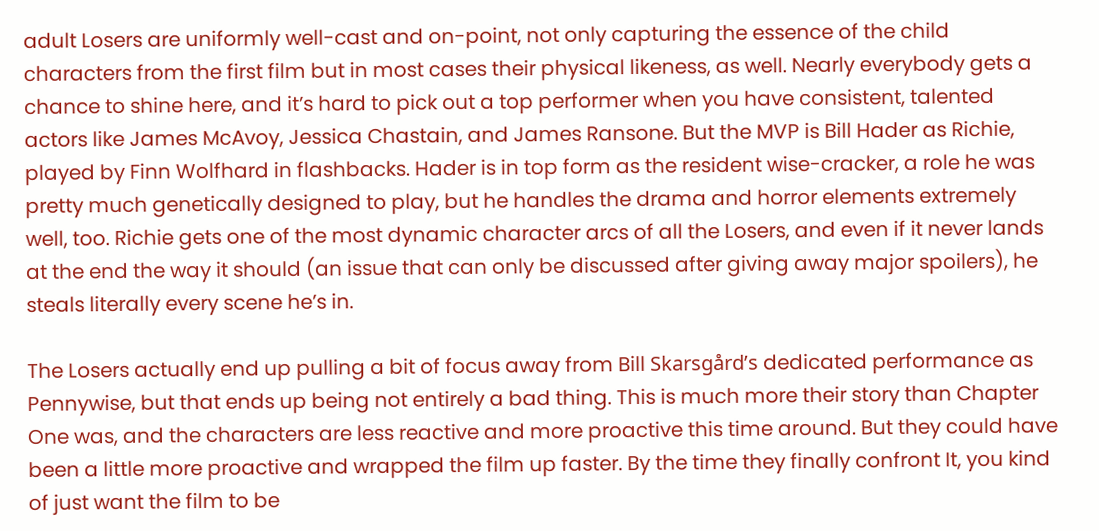adult Losers are uniformly well-cast and on-point, not only capturing the essence of the child characters from the first film but in most cases their physical likeness, as well. Nearly everybody gets a chance to shine here, and it’s hard to pick out a top performer when you have consistent, talented actors like James McAvoy, Jessica Chastain, and James Ransone. But the MVP is Bill Hader as Richie, played by Finn Wolfhard in flashbacks. Hader is in top form as the resident wise-cracker, a role he was pretty much genetically designed to play, but he handles the drama and horror elements extremely well, too. Richie gets one of the most dynamic character arcs of all the Losers, and even if it never lands at the end the way it should (an issue that can only be discussed after giving away major spoilers), he steals literally every scene he’s in.

The Losers actually end up pulling a bit of focus away from Bill Skarsgård’s dedicated performance as Pennywise, but that ends up being not entirely a bad thing. This is much more their story than Chapter One was, and the characters are less reactive and more proactive this time around. But they could have been a little more proactive and wrapped the film up faster. By the time they finally confront It, you kind of just want the film to be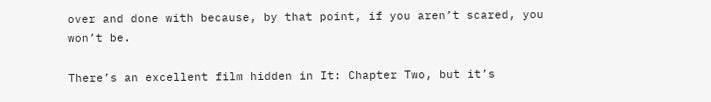over and done with because, by that point, if you aren’t scared, you won’t be.

There’s an excellent film hidden in It: Chapter Two, but it’s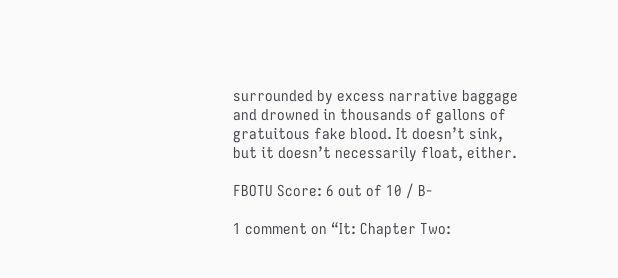surrounded by excess narrative baggage and drowned in thousands of gallons of gratuitous fake blood. It doesn’t sink, but it doesn’t necessarily float, either.

FBOTU Score: 6 out of 10 / B-

1 comment on “It: Chapter Two: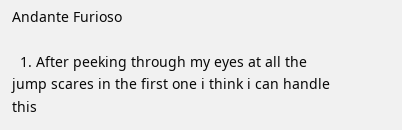Andante Furioso

  1. After peeking through my eyes at all the jump scares in the first one i think i can handle this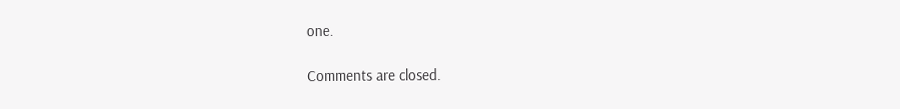one.

Comments are closed.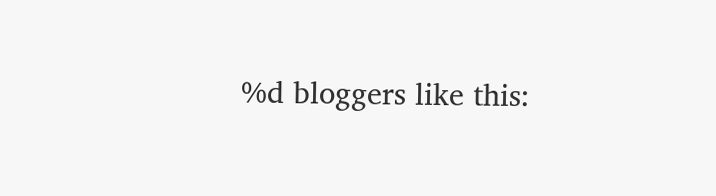%d bloggers like this: